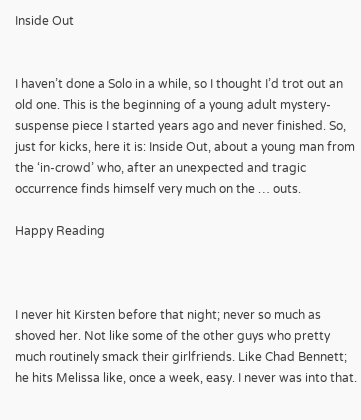Inside Out


I haven’t done a Solo in a while, so I thought I’d trot out an old one. This is the beginning of a young adult mystery-suspense piece I started years ago and never finished. So, just for kicks, here it is: Inside Out, about a young man from the ‘in-crowd’ who, after an unexpected and tragic occurrence finds himself very much on the … outs.

Happy Reading



I never hit Kirsten before that night; never so much as shoved her. Not like some of the other guys who pretty much routinely smack their girlfriends. Like Chad Bennett; he hits Melissa like, once a week, easy. I never was into that.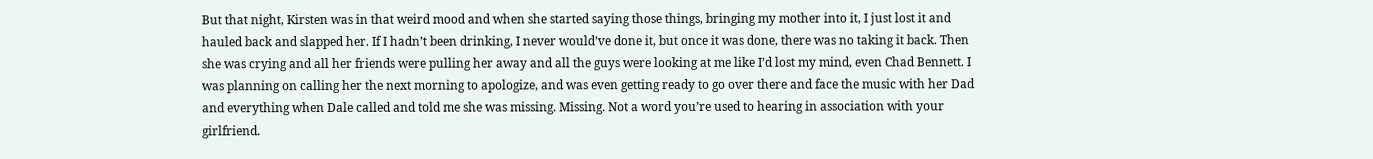But that night, Kirsten was in that weird mood and when she started saying those things, bringing my mother into it, I just lost it and hauled back and slapped her. If I hadn’t been drinking, I never would’ve done it, but once it was done, there was no taking it back. Then she was crying and all her friends were pulling her away and all the guys were looking at me like I’d lost my mind, even Chad Bennett. I was planning on calling her the next morning to apologize, and was even getting ready to go over there and face the music with her Dad and everything when Dale called and told me she was missing. Missing. Not a word you’re used to hearing in association with your girlfriend.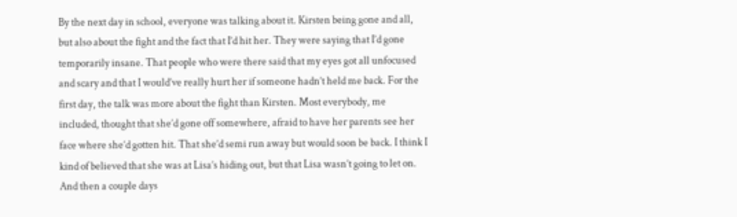By the next day in school, everyone was talking about it. Kirsten being gone and all, but also about the fight and the fact that I’d hit her. They were saying that I’d gone temporarily insane. That people who were there said that my eyes got all unfocused and scary and that I would’ve really hurt her if someone hadn’t held me back. For the first day, the talk was more about the fight than Kirsten. Most everybody, me included, thought that she’d gone off somewhere, afraid to have her parents see her face where she’d gotten hit. That she’d semi run away but would soon be back. I think I kind of believed that she was at Lisa’s hiding out, but that Lisa wasn’t going to let on. And then a couple days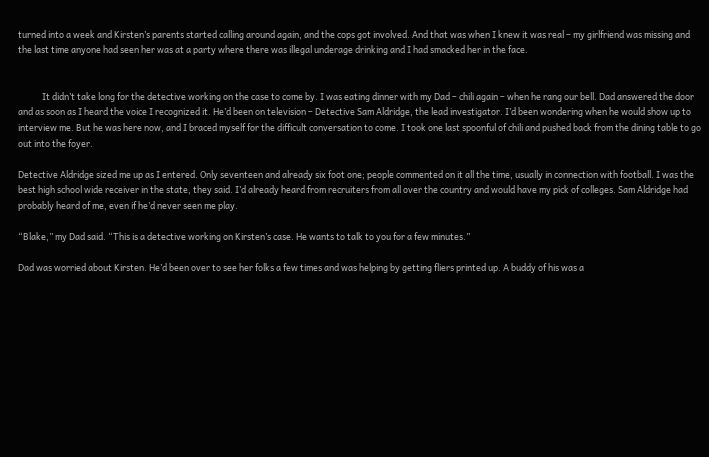turned into a week and Kirsten’s parents started calling around again, and the cops got involved. And that was when I knew it was real – my girlfriend was missing and the last time anyone had seen her was at a party where there was illegal underage drinking and I had smacked her in the face.


            It didn’t take long for the detective working on the case to come by. I was eating dinner with my Dad – chili again – when he rang our bell. Dad answered the door and as soon as I heard the voice I recognized it. He’d been on television – Detective Sam Aldridge, the lead investigator. I’d been wondering when he would show up to interview me. But he was here now, and I braced myself for the difficult conversation to come. I took one last spoonful of chili and pushed back from the dining table to go out into the foyer.

Detective Aldridge sized me up as I entered. Only seventeen and already six foot one; people commented on it all the time, usually in connection with football. I was the best high school wide receiver in the state, they said. I’d already heard from recruiters from all over the country and would have my pick of colleges. Sam Aldridge had probably heard of me, even if he’d never seen me play.

“Blake,” my Dad said. “This is a detective working on Kirsten’s case. He wants to talk to you for a few minutes.”

Dad was worried about Kirsten. He’d been over to see her folks a few times and was helping by getting fliers printed up. A buddy of his was a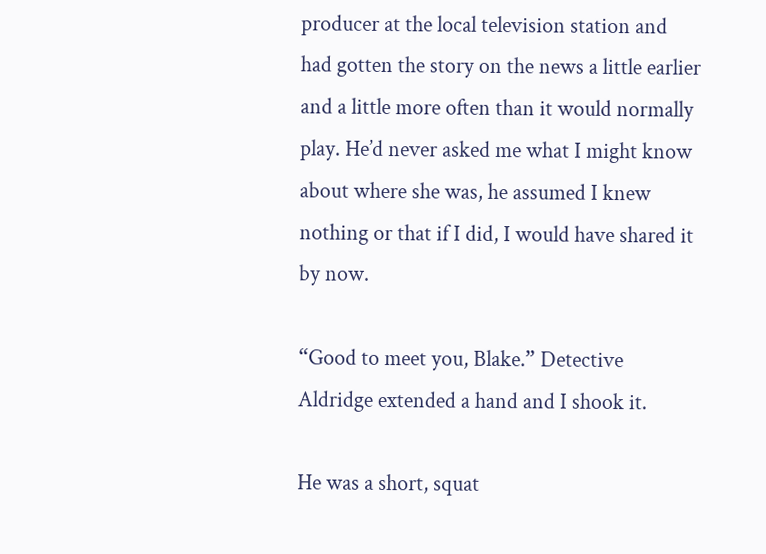producer at the local television station and had gotten the story on the news a little earlier and a little more often than it would normally play. He’d never asked me what I might know about where she was, he assumed I knew nothing or that if I did, I would have shared it by now.

“Good to meet you, Blake.” Detective Aldridge extended a hand and I shook it.

He was a short, squat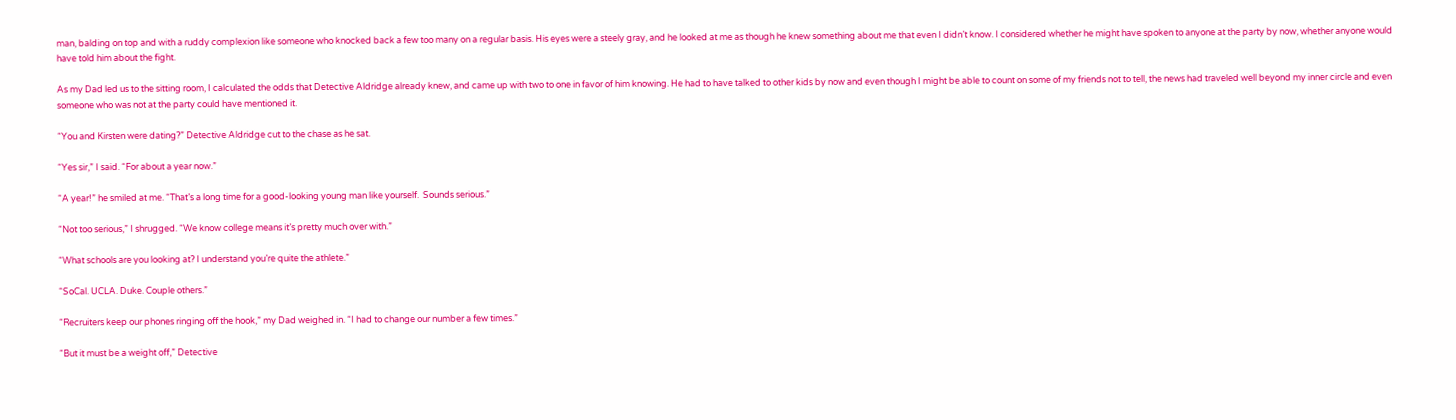man, balding on top and with a ruddy complexion like someone who knocked back a few too many on a regular basis. His eyes were a steely gray, and he looked at me as though he knew something about me that even I didn’t know. I considered whether he might have spoken to anyone at the party by now, whether anyone would have told him about the fight.

As my Dad led us to the sitting room, I calculated the odds that Detective Aldridge already knew, and came up with two to one in favor of him knowing. He had to have talked to other kids by now and even though I might be able to count on some of my friends not to tell, the news had traveled well beyond my inner circle and even someone who was not at the party could have mentioned it.

“You and Kirsten were dating?” Detective Aldridge cut to the chase as he sat.

“Yes sir,” I said. “For about a year now.”

“A year!” he smiled at me. “That’s a long time for a good-looking young man like yourself.  Sounds serious.”

“Not too serious,” I shrugged. “We know college means it’s pretty much over with.”

“What schools are you looking at? I understand you’re quite the athlete.”

“SoCal. UCLA. Duke. Couple others.”

“Recruiters keep our phones ringing off the hook,” my Dad weighed in. “I had to change our number a few times.”

“But it must be a weight off,” Detective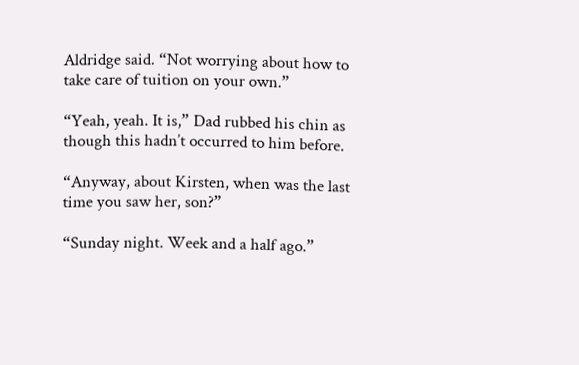Aldridge said. “Not worrying about how to take care of tuition on your own.”

“Yeah, yeah. It is,” Dad rubbed his chin as though this hadn’t occurred to him before.

“Anyway, about Kirsten, when was the last time you saw her, son?”

“Sunday night. Week and a half ago.”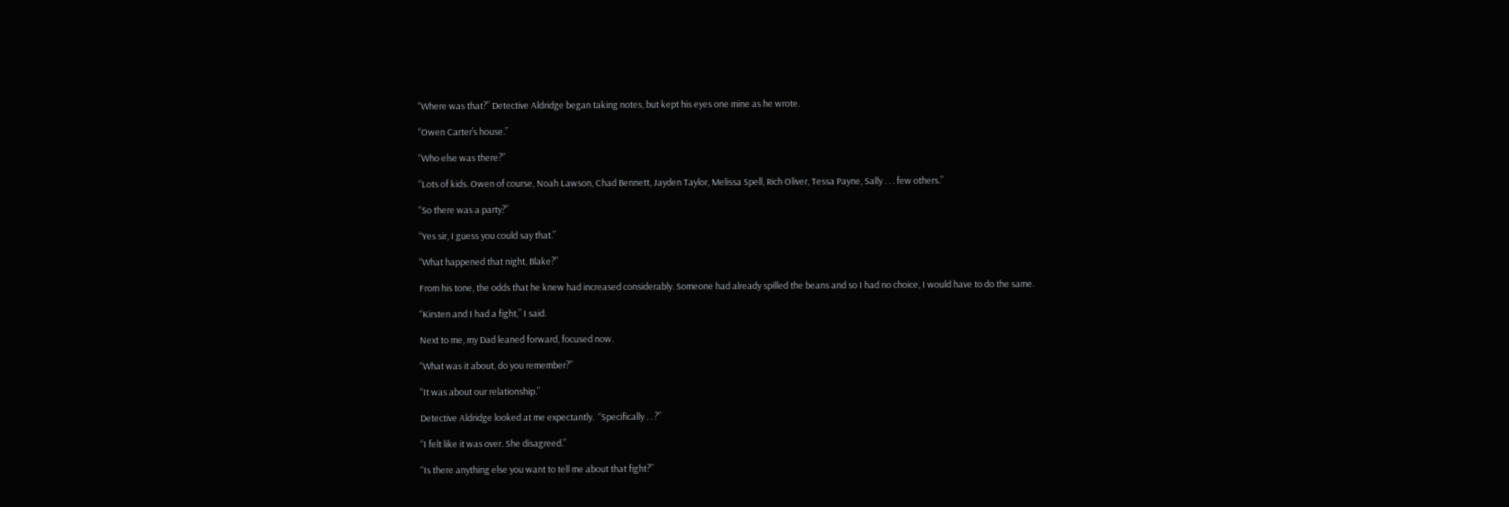“Where was that?” Detective Aldridge began taking notes, but kept his eyes one mine as he wrote.

“Owen Carter’s house.”

“Who else was there?”

“Lots of kids. Owen of course, Noah Lawson, Chad Bennett, Jayden Taylor, Melissa Spell, Rich Oliver, Tessa Payne, Sally . . . few others.”

“So there was a party?”

“Yes sir, I guess you could say that.”

“What happened that night, Blake?”

From his tone, the odds that he knew had increased considerably. Someone had already spilled the beans and so I had no choice, I would have to do the same.

“Kirsten and I had a fight,” I said.

Next to me, my Dad leaned forward, focused now.

“What was it about, do you remember?”

“It was about our relationship.”

Detective Aldridge looked at me expectantly.  “Specifically . . ?”

“I felt like it was over. She disagreed.”

“Is there anything else you want to tell me about that fight?”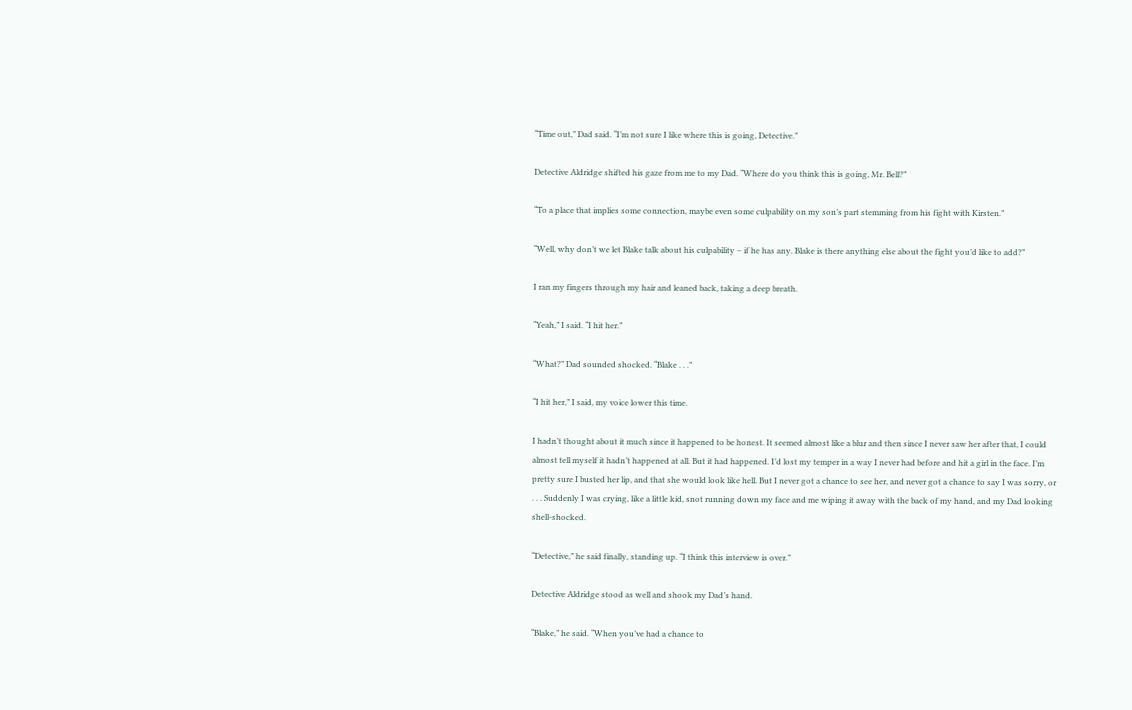“Time out,” Dad said. “I’m not sure I like where this is going, Detective.”

Detective Aldridge shifted his gaze from me to my Dad. “Where do you think this is going, Mr. Bell?”

“To a place that implies some connection, maybe even some culpability on my son’s part stemming from his fight with Kirsten.”

“Well, why don’t we let Blake talk about his culpability – if he has any. Blake is there anything else about the fight you’d like to add?”

I ran my fingers through my hair and leaned back, taking a deep breath.

“Yeah,” I said. “I hit her.”

“What?” Dad sounded shocked. “Blake . . .”

“I hit her,” I said, my voice lower this time.

I hadn’t thought about it much since it happened to be honest. It seemed almost like a blur and then since I never saw her after that, I could almost tell myself it hadn’t happened at all. But it had happened. I’d lost my temper in a way I never had before and hit a girl in the face. I’m pretty sure I busted her lip, and that she would look like hell. But I never got a chance to see her, and never got a chance to say I was sorry, or . . . Suddenly I was crying, like a little kid, snot running down my face and me wiping it away with the back of my hand, and my Dad looking shell-shocked.

“Detective,” he said finally, standing up. “I think this interview is over.”

Detective Aldridge stood as well and shook my Dad’s hand.

“Blake,” he said. “When you’ve had a chance to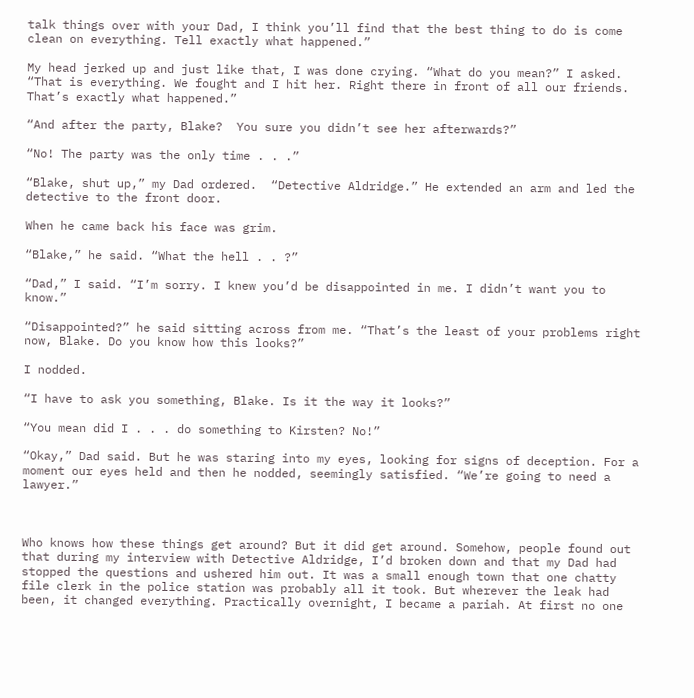talk things over with your Dad, I think you’ll find that the best thing to do is come clean on everything. Tell exactly what happened.”

My head jerked up and just like that, I was done crying. “What do you mean?” I asked.  “That is everything. We fought and I hit her. Right there in front of all our friends. That’s exactly what happened.”

“And after the party, Blake?  You sure you didn’t see her afterwards?”

“No! The party was the only time . . .”

“Blake, shut up,” my Dad ordered.  “Detective Aldridge.” He extended an arm and led the detective to the front door.

When he came back his face was grim.

“Blake,” he said. “What the hell . . ?”

“Dad,” I said. “I’m sorry. I knew you’d be disappointed in me. I didn’t want you to know.”

“Disappointed?” he said sitting across from me. “That’s the least of your problems right now, Blake. Do you know how this looks?”

I nodded.

“I have to ask you something, Blake. Is it the way it looks?”

“You mean did I . . . do something to Kirsten? No!”

“Okay,” Dad said. But he was staring into my eyes, looking for signs of deception. For a moment our eyes held and then he nodded, seemingly satisfied. “We’re going to need a lawyer.”



Who knows how these things get around? But it did get around. Somehow, people found out that during my interview with Detective Aldridge, I’d broken down and that my Dad had stopped the questions and ushered him out. It was a small enough town that one chatty file clerk in the police station was probably all it took. But wherever the leak had been, it changed everything. Practically overnight, I became a pariah. At first no one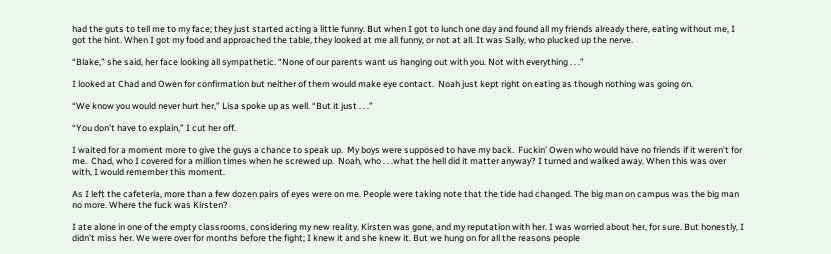had the guts to tell me to my face; they just started acting a little funny. But when I got to lunch one day and found all my friends already there, eating without me, I got the hint. When I got my food and approached the table, they looked at me all funny, or not at all. It was Sally, who plucked up the nerve.

“Blake,” she said, her face looking all sympathetic. “None of our parents want us hanging out with you. Not with everything . . .”

I looked at Chad and Owen for confirmation but neither of them would make eye contact.  Noah just kept right on eating as though nothing was going on.

“We know you would never hurt her,” Lisa spoke up as well. “But it just . . .”

“You don’t have to explain,” I cut her off.

I waited for a moment more to give the guys a chance to speak up.  My boys were supposed to have my back.  Fuckin’ Owen who would have no friends if it weren’t for me.  Chad, who I covered for a million times when he screwed up.  Noah, who . . .what the hell did it matter anyway? I turned and walked away. When this was over with, I would remember this moment.

As I left the cafeteria, more than a few dozen pairs of eyes were on me. People were taking note that the tide had changed. The big man on campus was the big man no more. Where the fuck was Kirsten?

I ate alone in one of the empty classrooms, considering my new reality. Kirsten was gone, and my reputation with her. I was worried about her, for sure. But honestly, I didn’t miss her. We were over for months before the fight; I knew it and she knew it. But we hung on for all the reasons people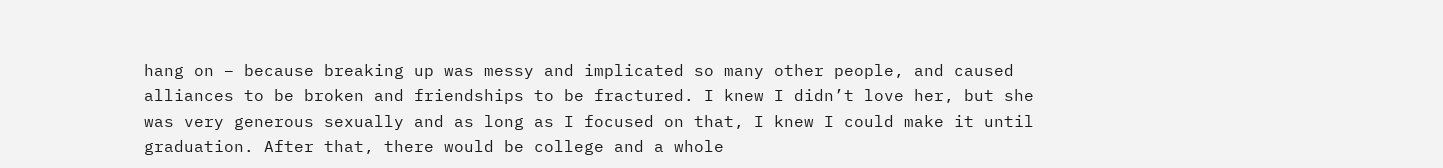hang on – because breaking up was messy and implicated so many other people, and caused alliances to be broken and friendships to be fractured. I knew I didn’t love her, but she was very generous sexually and as long as I focused on that, I knew I could make it until graduation. After that, there would be college and a whole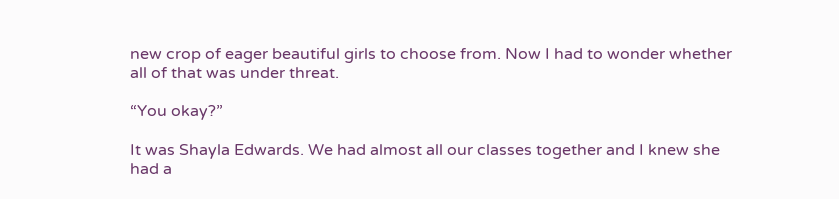new crop of eager beautiful girls to choose from. Now I had to wonder whether all of that was under threat.

“You okay?”

It was Shayla Edwards. We had almost all our classes together and I knew she had a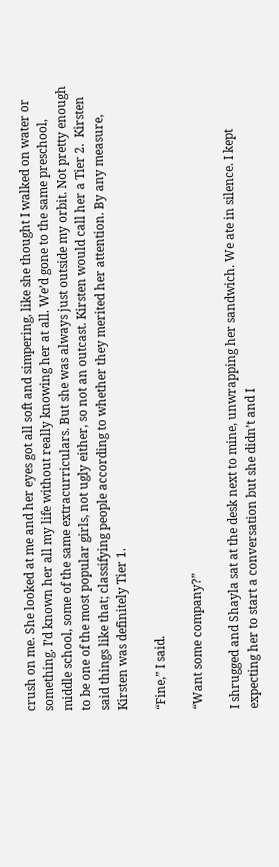crush on me. She looked at me and her eyes got all soft and simpering, like she thought I walked on water or something. I’d known her all my life without really knowing her at all. We’d gone to the same preschool, middle school, some of the same extracurriculars. But she was always just outside my orbit. Not pretty enough to be one of the most popular girls, not ugly either, so not an outcast. Kirsten would call her a Tier 2.  Kirsten said things like that; classifying people according to whether they merited her attention. By any measure, Kirsten was definitely Tier 1.

“Fine,” I said.

“Want some company?”

I shrugged and Shayla sat at the desk next to mine, unwrapping her sandwich. We ate in silence. I kept expecting her to start a conversation but she didn’t and I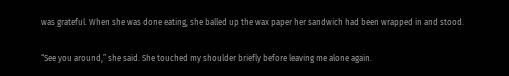was grateful. When she was done eating, she balled up the wax paper her sandwich had been wrapped in and stood.

“See you around,” she said. She touched my shoulder briefly before leaving me alone again.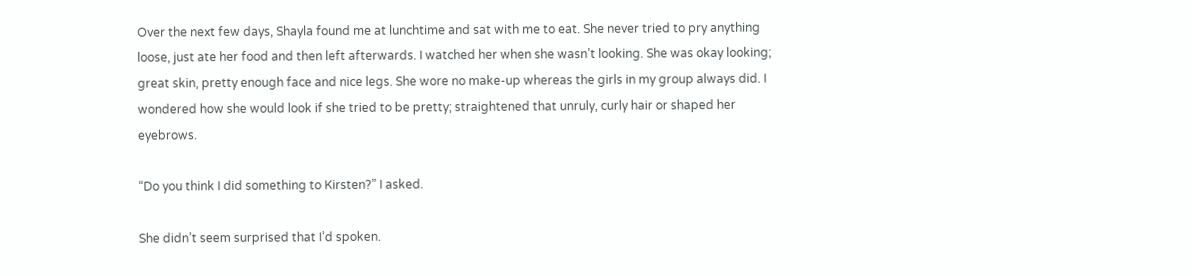Over the next few days, Shayla found me at lunchtime and sat with me to eat. She never tried to pry anything loose, just ate her food and then left afterwards. I watched her when she wasn’t looking. She was okay looking; great skin, pretty enough face and nice legs. She wore no make-up whereas the girls in my group always did. I wondered how she would look if she tried to be pretty; straightened that unruly, curly hair or shaped her eyebrows.

“Do you think I did something to Kirsten?” I asked.

She didn’t seem surprised that I’d spoken.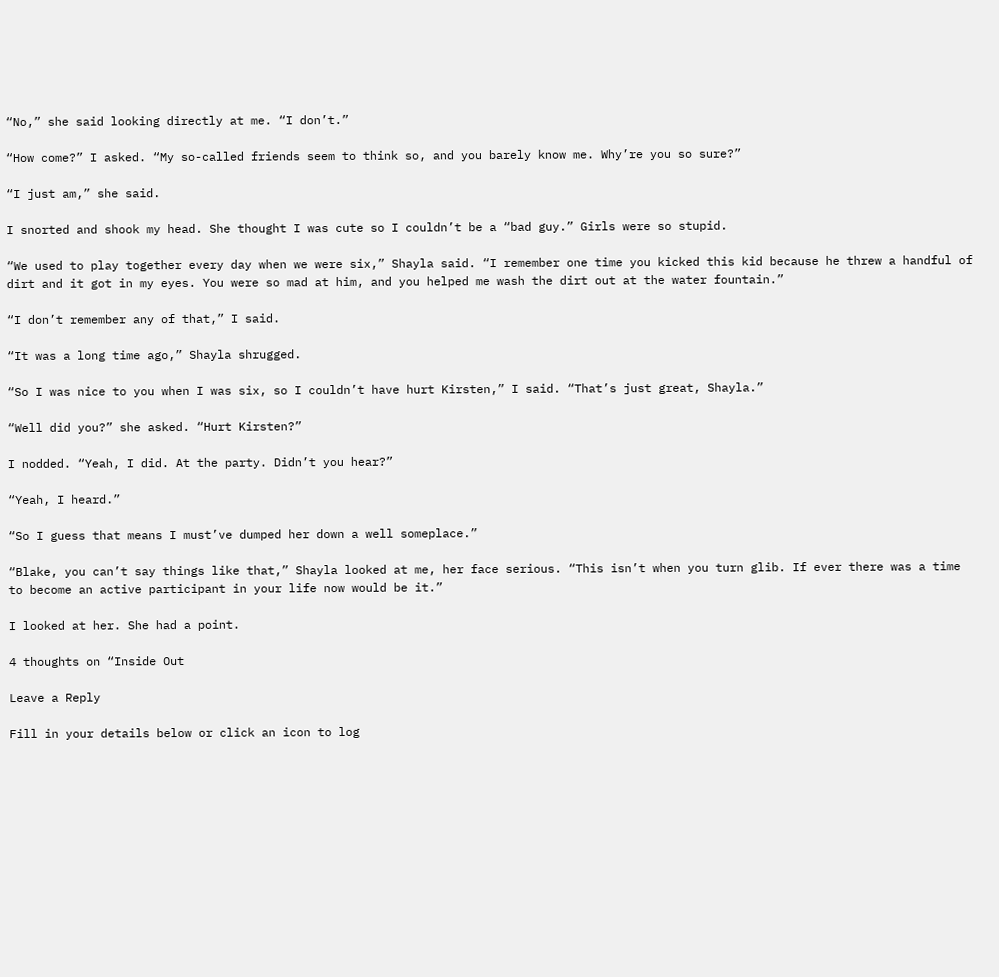“No,” she said looking directly at me. “I don’t.”

“How come?” I asked. “My so-called friends seem to think so, and you barely know me. Why’re you so sure?”

“I just am,” she said.

I snorted and shook my head. She thought I was cute so I couldn’t be a “bad guy.” Girls were so stupid.

“We used to play together every day when we were six,” Shayla said. “I remember one time you kicked this kid because he threw a handful of dirt and it got in my eyes. You were so mad at him, and you helped me wash the dirt out at the water fountain.”

“I don’t remember any of that,” I said.

“It was a long time ago,” Shayla shrugged.

“So I was nice to you when I was six, so I couldn’t have hurt Kirsten,” I said. “That’s just great, Shayla.”

“Well did you?” she asked. “Hurt Kirsten?”

I nodded. “Yeah, I did. At the party. Didn’t you hear?”

“Yeah, I heard.”

“So I guess that means I must’ve dumped her down a well someplace.”

“Blake, you can’t say things like that,” Shayla looked at me, her face serious. “This isn’t when you turn glib. If ever there was a time to become an active participant in your life now would be it.”

I looked at her. She had a point.

4 thoughts on “Inside Out

Leave a Reply

Fill in your details below or click an icon to log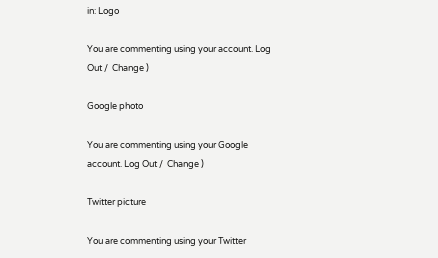in: Logo

You are commenting using your account. Log Out /  Change )

Google photo

You are commenting using your Google account. Log Out /  Change )

Twitter picture

You are commenting using your Twitter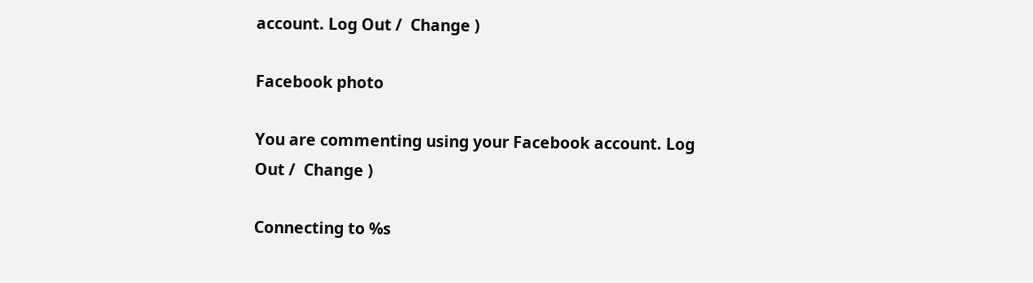account. Log Out /  Change )

Facebook photo

You are commenting using your Facebook account. Log Out /  Change )

Connecting to %s